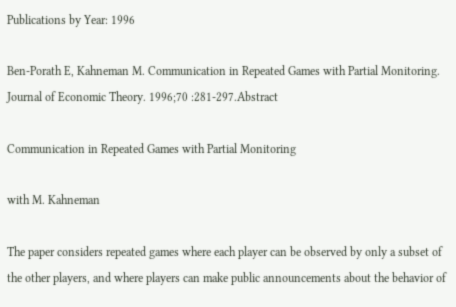Publications by Year: 1996

Ben-Porath E, Kahneman M. Communication in Repeated Games with Partial Monitoring. Journal of Economic Theory. 1996;70 :281-297.Abstract

Communication in Repeated Games with Partial Monitoring

with M. Kahneman

The paper considers repeated games where each player can be observed by only a subset of the other players, and where players can make public announcements about the behavior of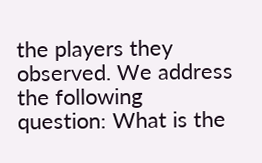the players they observed. We address the following question: What is the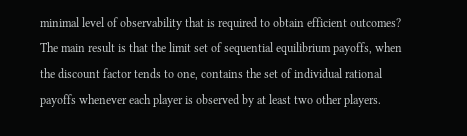minimal level of observability that is required to obtain efficient outcomes? The main result is that the limit set of sequential equilibrium payoffs, when the discount factor tends to one, contains the set of individual rational payoffs whenever each player is observed by at least two other players.